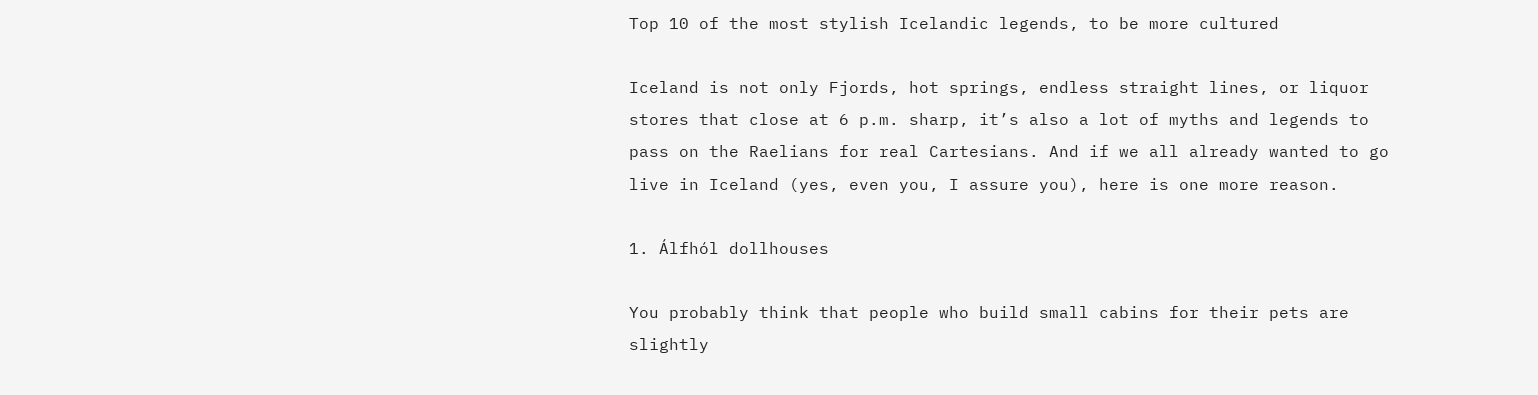Top 10 of the most stylish Icelandic legends, to be more cultured

Iceland is not only Fjords, hot springs, endless straight lines, or liquor stores that close at 6 p.m. sharp, it’s also a lot of myths and legends to pass on the Raelians for real Cartesians. And if we all already wanted to go live in Iceland (yes, even you, I assure you), here is one more reason.

1. Álfhól dollhouses

You probably think that people who build small cabins for their pets are slightly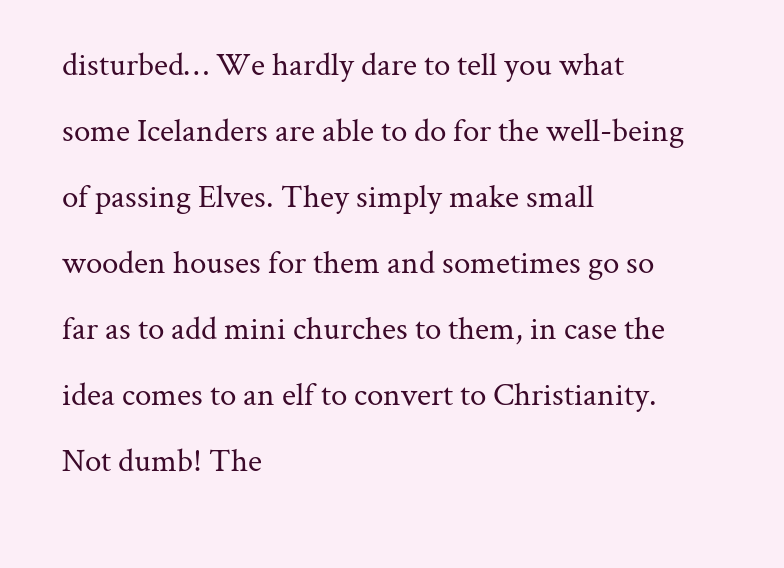disturbed… We hardly dare to tell you what some Icelanders are able to do for the well-being of passing Elves. They simply make small wooden houses for them and sometimes go so far as to add mini churches to them, in case the idea comes to an elf to convert to Christianity. Not dumb! The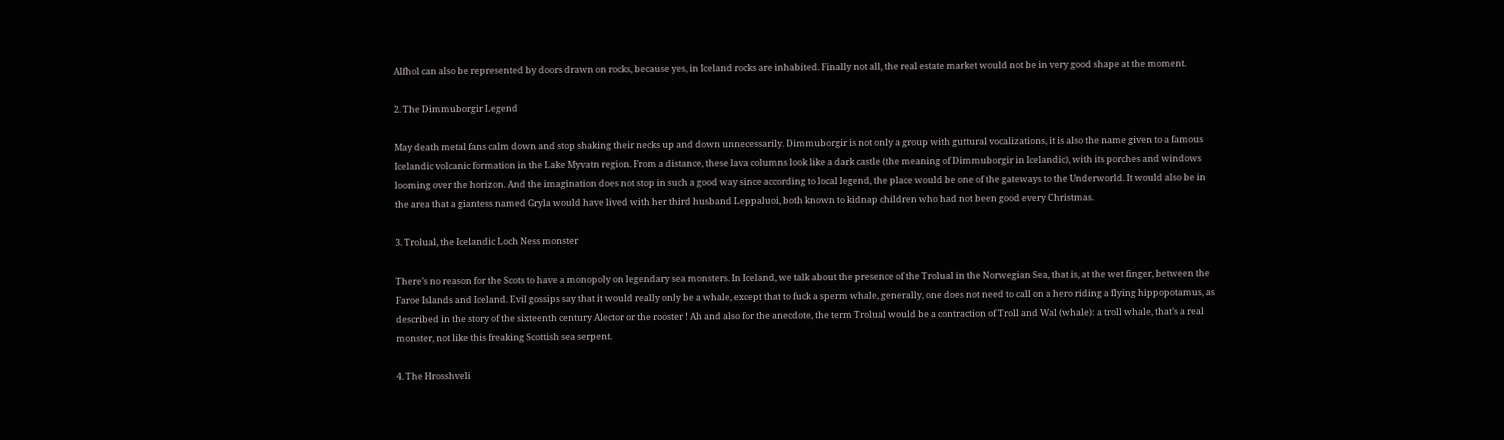Alfhol can also be represented by doors drawn on rocks, because yes, in Iceland rocks are inhabited. Finally not all, the real estate market would not be in very good shape at the moment.

2. The Dimmuborgir Legend

May death metal fans calm down and stop shaking their necks up and down unnecessarily. Dimmuborgir is not only a group with guttural vocalizations, it is also the name given to a famous Icelandic volcanic formation in the Lake Myvatn region. From a distance, these lava columns look like a dark castle (the meaning of Dimmuborgir in Icelandic), with its porches and windows looming over the horizon. And the imagination does not stop in such a good way since according to local legend, the place would be one of the gateways to the Underworld. It would also be in the area that a giantess named Gryla would have lived with her third husband Leppaluoi, both known to kidnap children who had not been good every Christmas.

3. Trolual, the Icelandic Loch Ness monster

There’s no reason for the Scots to have a monopoly on legendary sea monsters. In Iceland, we talk about the presence of the Trolual in the Norwegian Sea, that is, at the wet finger, between the Faroe Islands and Iceland. Evil gossips say that it would really only be a whale, except that to fuck a sperm whale, generally, one does not need to call on a hero riding a flying hippopotamus, as described in the story of the sixteenth century Alector or the rooster ! Ah and also for the anecdote, the term Trolual would be a contraction of Troll and Wal (whale): a troll whale, that’s a real monster, not like this freaking Scottish sea serpent.

4. The Hrosshveli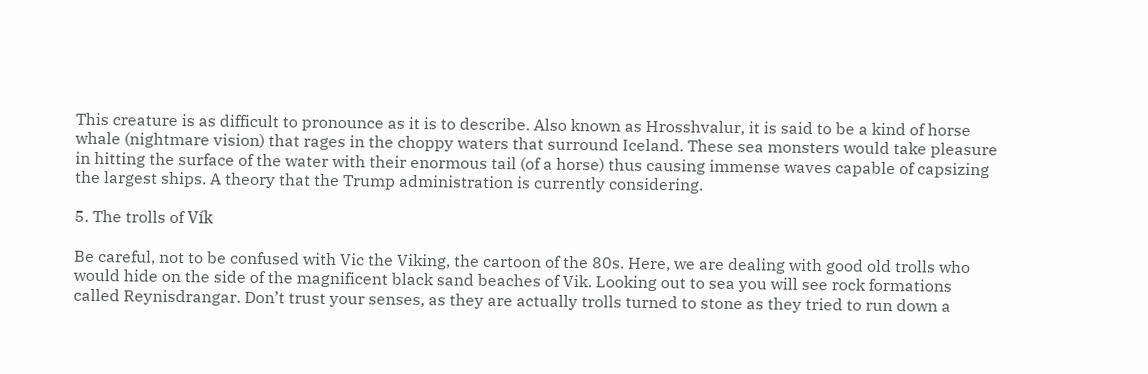This creature is as difficult to pronounce as it is to describe. Also known as Hrosshvalur, it is said to be a kind of horse whale (nightmare vision) that rages in the choppy waters that surround Iceland. These sea monsters would take pleasure in hitting the surface of the water with their enormous tail (of a horse) thus causing immense waves capable of capsizing the largest ships. A theory that the Trump administration is currently considering.

5. The trolls of Vík

Be careful, not to be confused with Vic the Viking, the cartoon of the 80s. Here, we are dealing with good old trolls who would hide on the side of the magnificent black sand beaches of Vik. Looking out to sea you will see rock formations called Reynisdrangar. Don’t trust your senses, as they are actually trolls turned to stone as they tried to run down a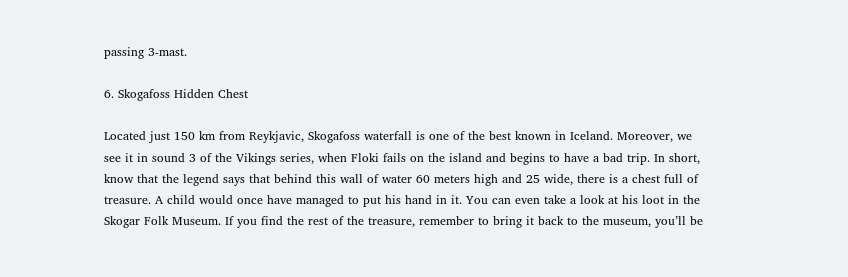passing 3-mast.

6. Skogafoss Hidden Chest

Located just 150 km from Reykjavic, Skogafoss waterfall is one of the best known in Iceland. Moreover, we see it in sound 3 of the Vikings series, when Floki fails on the island and begins to have a bad trip. In short, know that the legend says that behind this wall of water 60 meters high and 25 wide, there is a chest full of treasure. A child would once have managed to put his hand in it. You can even take a look at his loot in the Skogar Folk Museum. If you find the rest of the treasure, remember to bring it back to the museum, you’ll be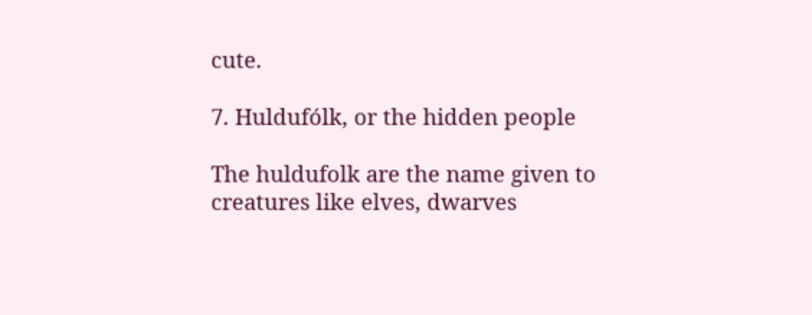cute.

7. Huldufólk, or the hidden people

The huldufolk are the name given to creatures like elves, dwarves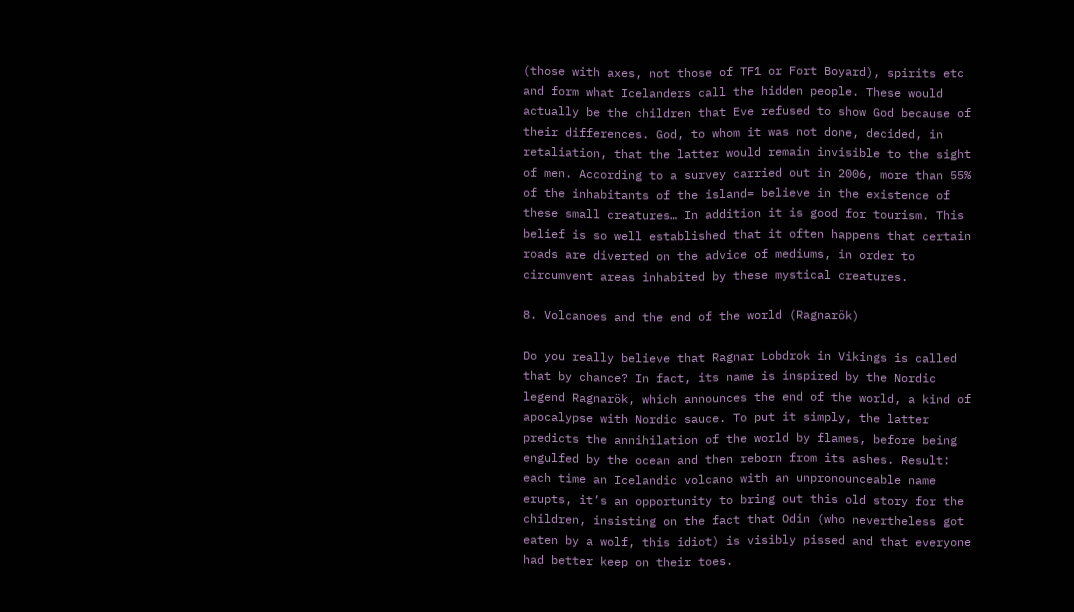(those with axes, not those of TF1 or Fort Boyard), spirits etc and form what Icelanders call the hidden people. These would actually be the children that Eve refused to show God because of their differences. God, to whom it was not done, decided, in retaliation, that the latter would remain invisible to the sight of men. According to a survey carried out in 2006, more than 55% of the inhabitants of the island= believe in the existence of these small creatures… In addition it is good for tourism. This belief is so well established that it often happens that certain roads are diverted on the advice of mediums, in order to circumvent areas inhabited by these mystical creatures.

8. Volcanoes and the end of the world (Ragnarök)

Do you really believe that Ragnar Lobdrok in Vikings is called that by chance? In fact, its name is inspired by the Nordic legend Ragnarök, which announces the end of the world, a kind of apocalypse with Nordic sauce. To put it simply, the latter predicts the annihilation of the world by flames, before being engulfed by the ocean and then reborn from its ashes. Result: each time an Icelandic volcano with an unpronounceable name erupts, it’s an opportunity to bring out this old story for the children, insisting on the fact that Odin (who nevertheless got eaten by a wolf, this idiot) is visibly pissed and that everyone had better keep on their toes.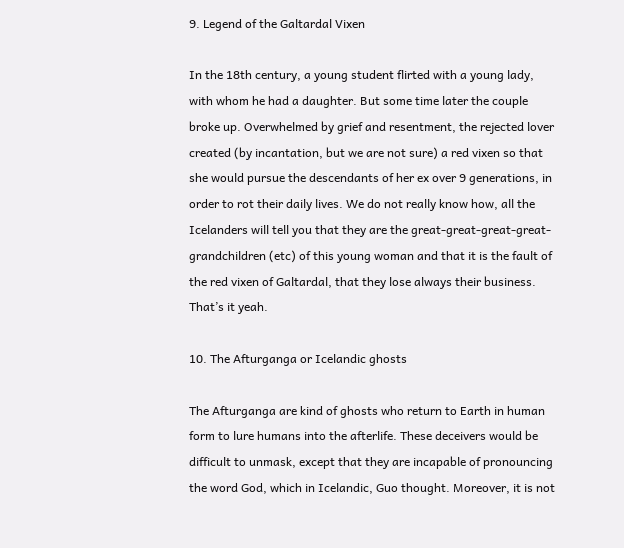9. Legend of the Galtardal Vixen

In the 18th century, a young student flirted with a young lady, with whom he had a daughter. But some time later the couple broke up. Overwhelmed by grief and resentment, the rejected lover created (by incantation, but we are not sure) a red vixen so that she would pursue the descendants of her ex over 9 generations, in order to rot their daily lives. We do not really know how, all the Icelanders will tell you that they are the great-great-great-great-grandchildren (etc) of this young woman and that it is the fault of the red vixen of Galtardal, that they lose always their business. That’s it yeah.

10. The Afturganga or Icelandic ghosts

The Afturganga are kind of ghosts who return to Earth in human form to lure humans into the afterlife. These deceivers would be difficult to unmask, except that they are incapable of pronouncing the word God, which in Icelandic, Guo thought. Moreover, it is not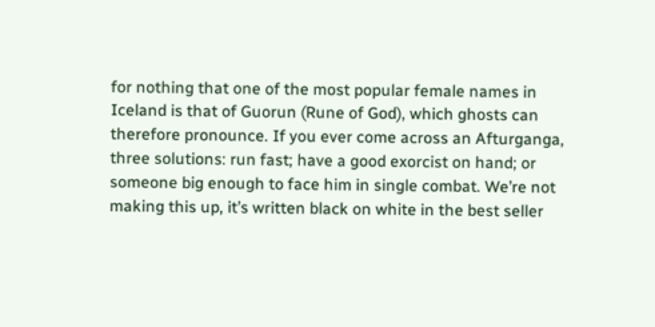for nothing that one of the most popular female names in Iceland is that of Guorun (Rune of God), which ghosts can therefore pronounce. If you ever come across an Afturganga, three solutions: run fast; have a good exorcist on hand; or someone big enough to face him in single combat. We’re not making this up, it’s written black on white in the best seller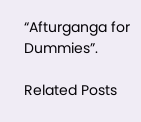“Afturganga for Dummies”.

Related Posts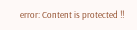error: Content is protected !!